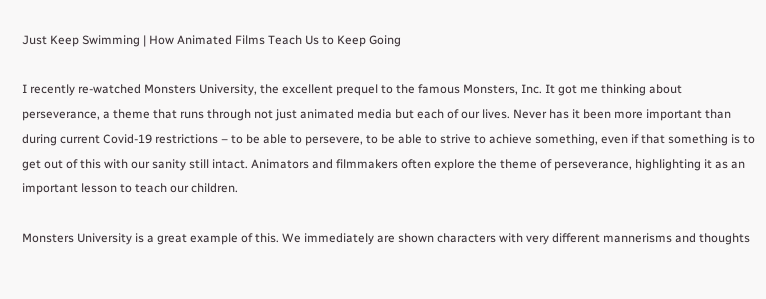Just Keep Swimming | How Animated Films Teach Us to Keep Going

I recently re-watched Monsters University, the excellent prequel to the famous Monsters, Inc. It got me thinking about perseverance, a theme that runs through not just animated media but each of our lives. Never has it been more important than during current Covid-19 restrictions – to be able to persevere, to be able to strive to achieve something, even if that something is to get out of this with our sanity still intact. Animators and filmmakers often explore the theme of perseverance, highlighting it as an important lesson to teach our children.

Monsters University is a great example of this. We immediately are shown characters with very different mannerisms and thoughts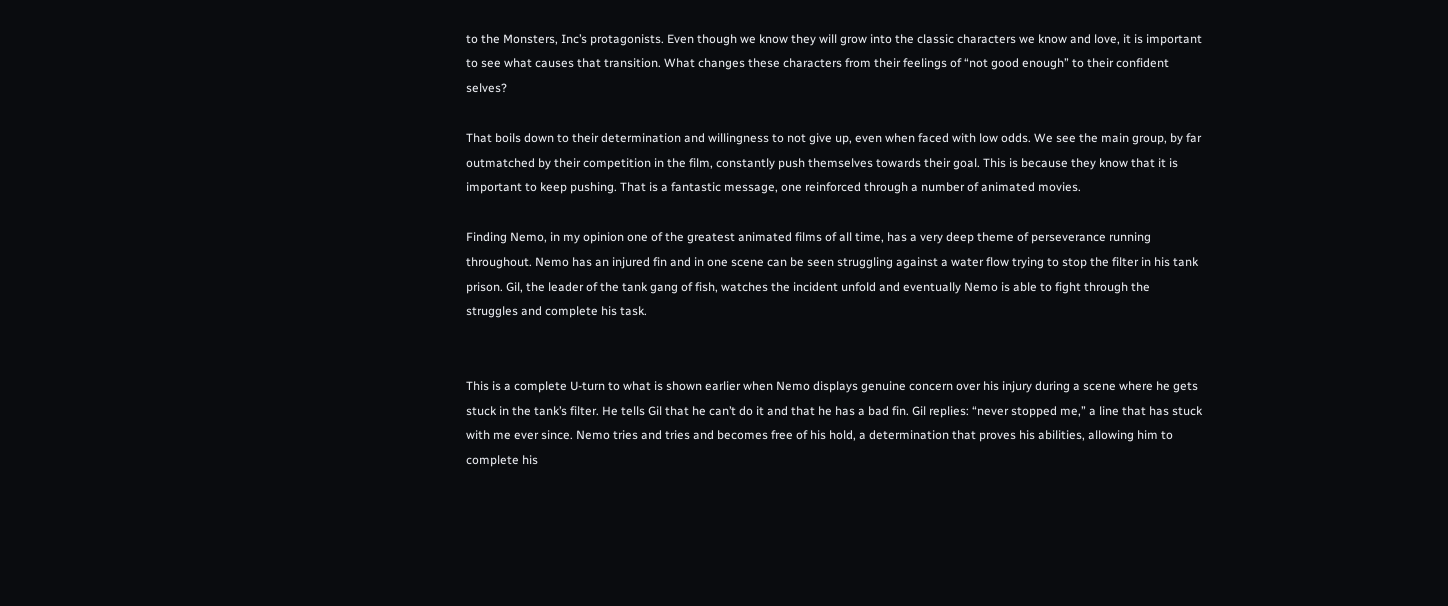to the Monsters, Inc’s protagonists. Even though we know they will grow into the classic characters we know and love, it is important to see what causes that transition. What changes these characters from their feelings of “not good enough” to their confident selves?

That boils down to their determination and willingness to not give up, even when faced with low odds. We see the main group, by far outmatched by their competition in the film, constantly push themselves towards their goal. This is because they know that it is important to keep pushing. That is a fantastic message, one reinforced through a number of animated movies.

Finding Nemo, in my opinion one of the greatest animated films of all time, has a very deep theme of perseverance running throughout. Nemo has an injured fin and in one scene can be seen struggling against a water flow trying to stop the filter in his tank prison. Gil, the leader of the tank gang of fish, watches the incident unfold and eventually Nemo is able to fight through the struggles and complete his task.


This is a complete U-turn to what is shown earlier when Nemo displays genuine concern over his injury during a scene where he gets stuck in the tank’s filter. He tells Gil that he can’t do it and that he has a bad fin. Gil replies: “never stopped me,” a line that has stuck with me ever since. Nemo tries and tries and becomes free of his hold, a determination that proves his abilities, allowing him to complete his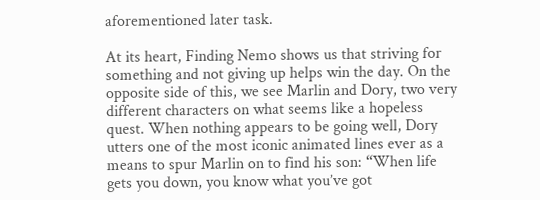aforementioned later task.

At its heart, Finding Nemo shows us that striving for something and not giving up helps win the day. On the opposite side of this, we see Marlin and Dory, two very different characters on what seems like a hopeless quest. When nothing appears to be going well, Dory utters one of the most iconic animated lines ever as a means to spur Marlin on to find his son: “When life gets you down, you know what you’ve got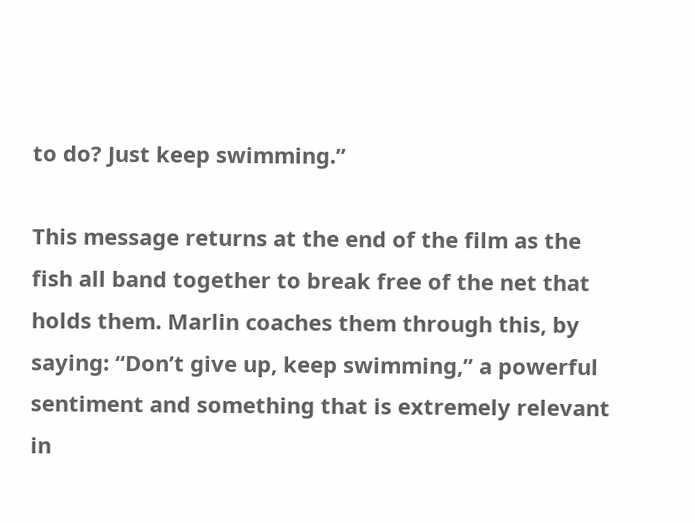to do? Just keep swimming.”

This message returns at the end of the film as the fish all band together to break free of the net that holds them. Marlin coaches them through this, by saying: “Don’t give up, keep swimming,” a powerful sentiment and something that is extremely relevant in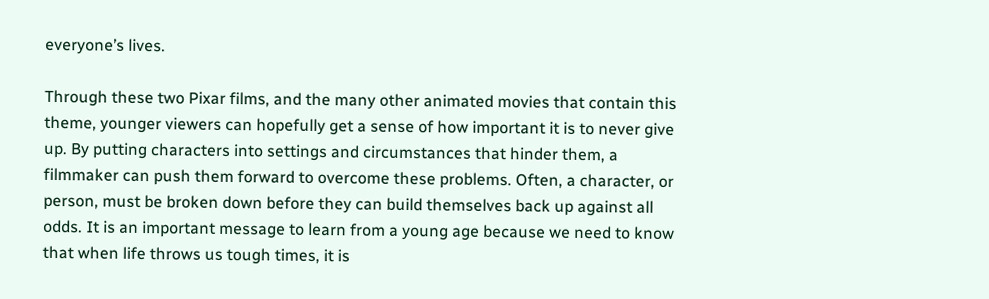everyone’s lives.

Through these two Pixar films, and the many other animated movies that contain this theme, younger viewers can hopefully get a sense of how important it is to never give up. By putting characters into settings and circumstances that hinder them, a filmmaker can push them forward to overcome these problems. Often, a character, or person, must be broken down before they can build themselves back up against all odds. It is an important message to learn from a young age because we need to know that when life throws us tough times, it is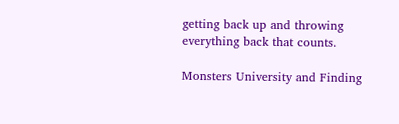getting back up and throwing everything back that counts.

Monsters University and Finding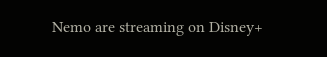Nemo are streaming on Disney+